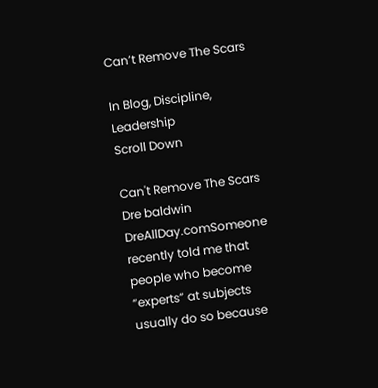Can’t Remove The Scars

In Blog, Discipline, Leadership
Scroll Down

Can't Remove The Scars Dre baldwin DreAllDay.comSomeone recently told me that people who become “experts” at subjects usually do so because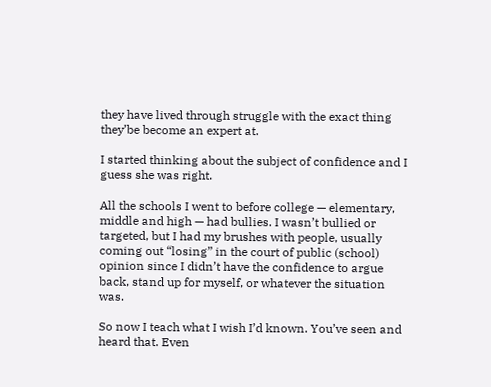they have lived through struggle with the exact thing they’be become an expert at.

I started thinking about the subject of confidence and I guess she was right.

All the schools I went to before college — elementary, middle and high — had bullies. I wasn’t bullied or targeted, but I had my brushes with people, usually coming out “losing” in the court of public (school) opinion since I didn’t have the confidence to argue back, stand up for myself, or whatever the situation was.

So now I teach what I wish I’d known. You’ve seen and heard that. Even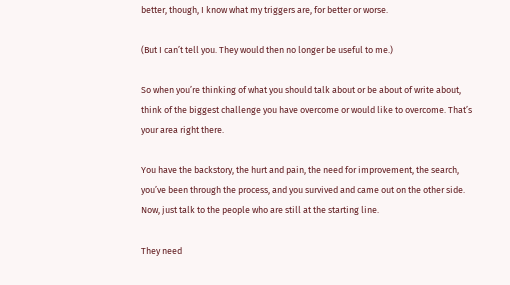better, though, I know what my triggers are, for better or worse.

(But I can’t tell you. They would then no longer be useful to me.)

So when you’re thinking of what you should talk about or be about of write about, think of the biggest challenge you have overcome or would like to overcome. That’s your area right there.

You have the backstory, the hurt and pain, the need for improvement, the search, you’ve been through the process, and you survived and came out on the other side. Now, just talk to the people who are still at the starting line.

They need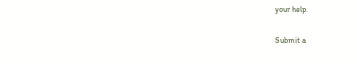your help.

Submit a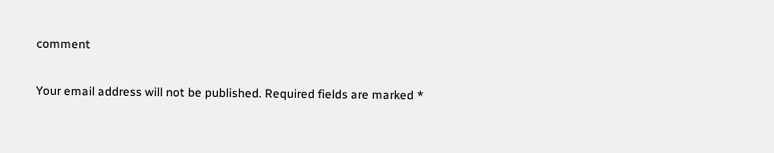comment

Your email address will not be published. Required fields are marked *